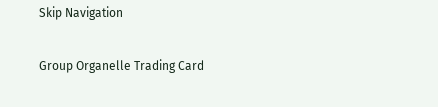Skip Navigation

Group Organelle Trading Card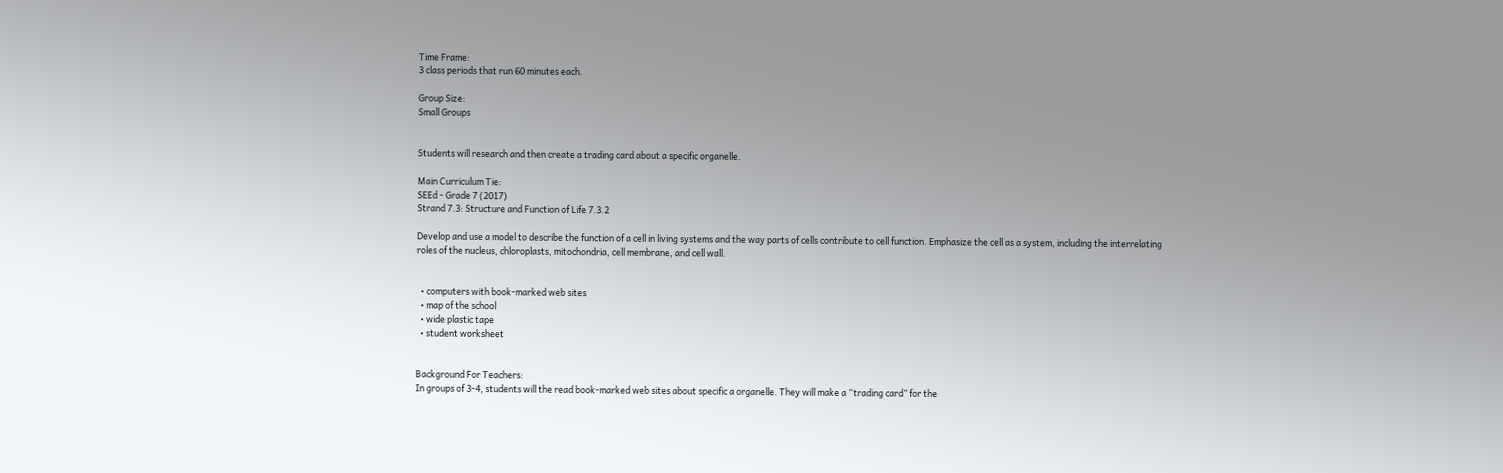Time Frame:
3 class periods that run 60 minutes each.

Group Size:
Small Groups


Students will research and then create a trading card about a specific organelle.

Main Curriculum Tie:
SEEd - Grade 7 (2017)
Strand 7.3: Structure and Function of Life 7.3.2

Develop and use a model to describe the function of a cell in living systems and the way parts of cells contribute to cell function. Emphasize the cell as a system, including the interrelating roles of the nucleus, chloroplasts, mitochondria, cell membrane, and cell wall.


  • computers with book-marked web sites
  • map of the school
  • wide plastic tape
  • student worksheet


Background For Teachers:
In groups of 3-4, students will the read book-marked web sites about specific a organelle. They will make a “trading card” for the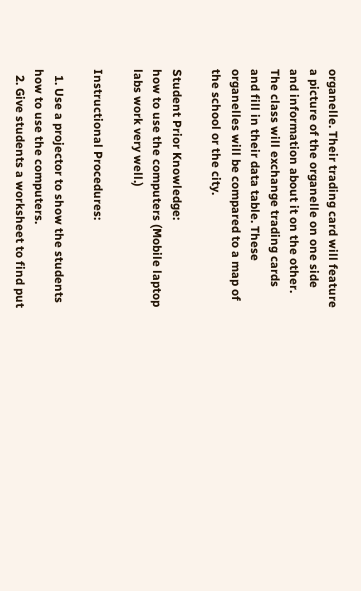organelle. Their trading card will feature a picture of the organelle on one side and information about it on the other. The class will exchange trading cards and fill in their data table. These organelles will be compared to a map of the school or the city.

Student Prior Knowledge:
how to use the computers (Mobile laptop labs work very well.)

Instructional Procedures:

  1. Use a projector to show the students how to use the computers.
  2. Give students a worksheet to find put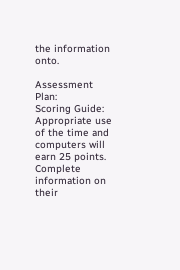the information onto.

Assessment Plan:
Scoring Guide:
Appropriate use of the time and computers will earn 25 points.
Complete information on their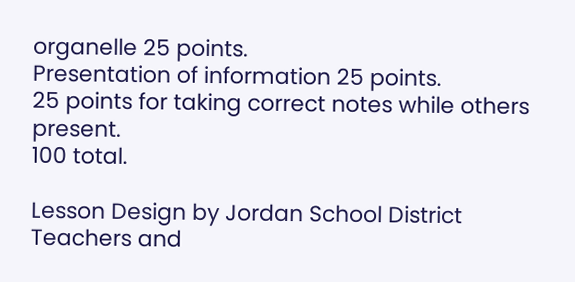organelle 25 points.
Presentation of information 25 points.
25 points for taking correct notes while others present.
100 total.

Lesson Design by Jordan School District Teachers and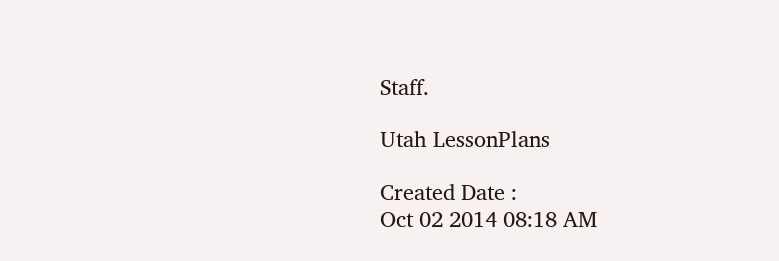Staff.

Utah LessonPlans

Created Date :
Oct 02 2014 08:18 AM